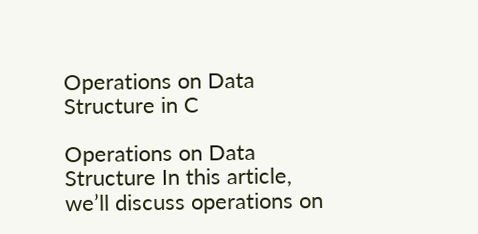Operations on Data Structure in C

Operations on Data Structure In this article, we’ll discuss operations on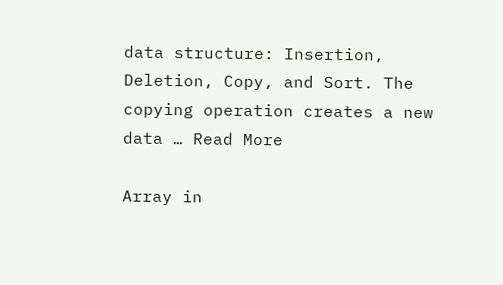data structure: Insertion, Deletion, Copy, and Sort. The copying operation creates a new data … Read More

Array in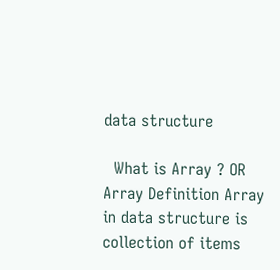data structure

  What is Array ? OR Array Definition Array in data structure is collection of items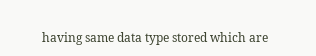having same data type stored which are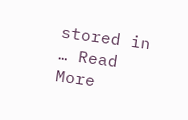stored in … Read More